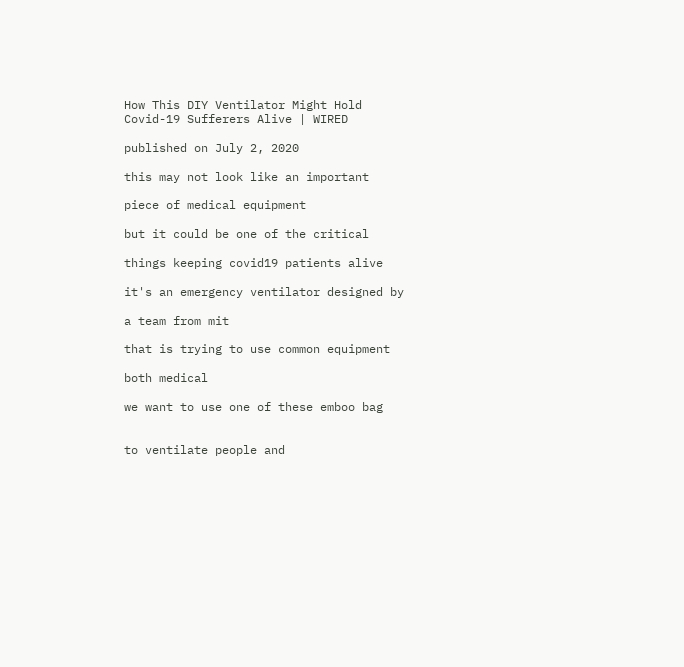How This DIY Ventilator Might Hold Covid-19 Sufferers Alive | WIRED

published on July 2, 2020

this may not look like an important

piece of medical equipment

but it could be one of the critical

things keeping covid19 patients alive

it's an emergency ventilator designed by

a team from mit

that is trying to use common equipment

both medical

we want to use one of these emboo bag


to ventilate people and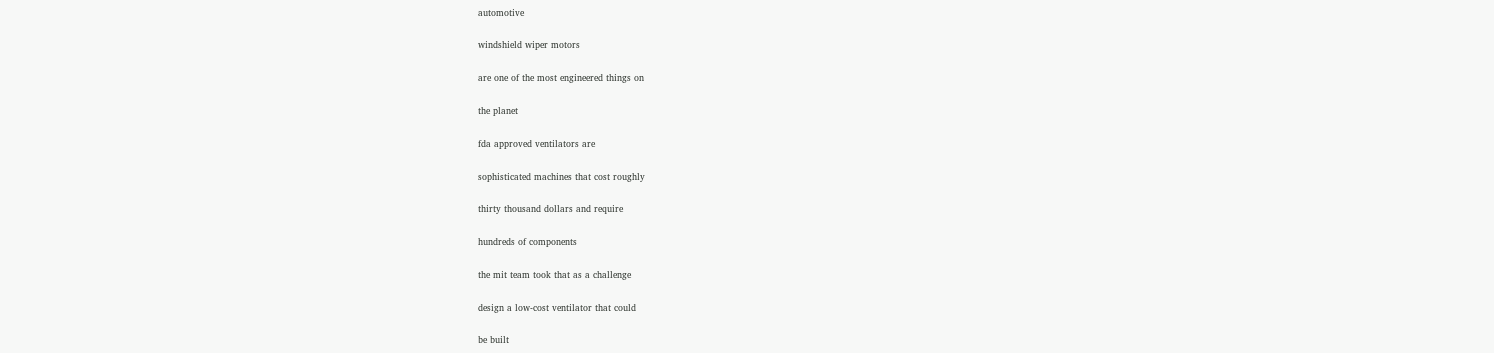automotive

windshield wiper motors

are one of the most engineered things on

the planet

fda approved ventilators are

sophisticated machines that cost roughly

thirty thousand dollars and require

hundreds of components

the mit team took that as a challenge

design a low-cost ventilator that could

be built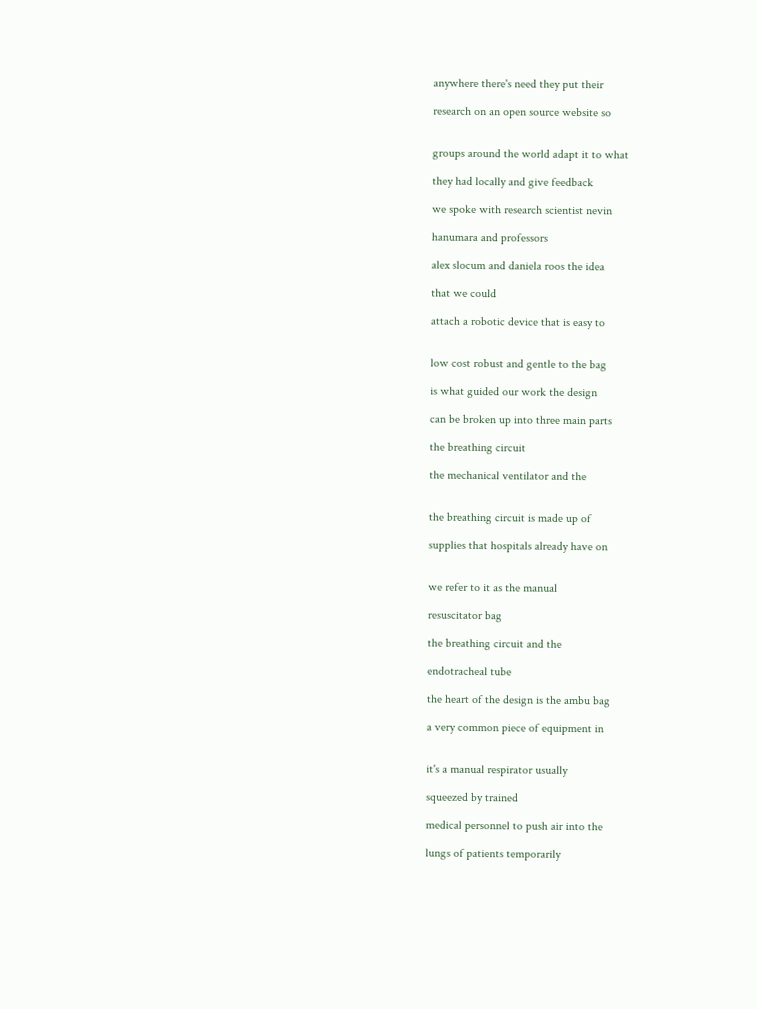anywhere there's need they put their

research on an open source website so


groups around the world adapt it to what

they had locally and give feedback

we spoke with research scientist nevin

hanumara and professors

alex slocum and daniela roos the idea

that we could

attach a robotic device that is easy to


low cost robust and gentle to the bag

is what guided our work the design

can be broken up into three main parts

the breathing circuit

the mechanical ventilator and the


the breathing circuit is made up of

supplies that hospitals already have on


we refer to it as the manual

resuscitator bag

the breathing circuit and the

endotracheal tube

the heart of the design is the ambu bag

a very common piece of equipment in


it's a manual respirator usually

squeezed by trained

medical personnel to push air into the

lungs of patients temporarily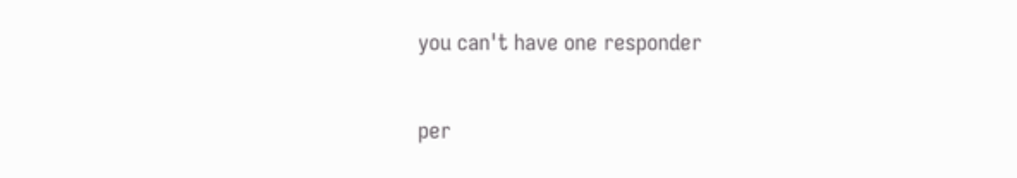you can't have one responder

per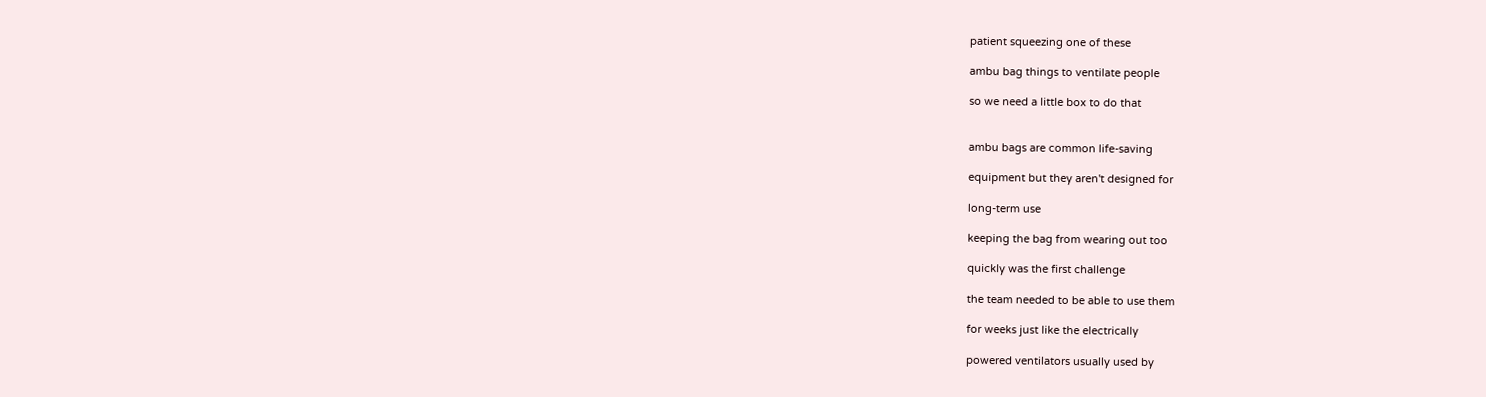patient squeezing one of these

ambu bag things to ventilate people

so we need a little box to do that


ambu bags are common life-saving

equipment but they aren't designed for

long-term use

keeping the bag from wearing out too

quickly was the first challenge

the team needed to be able to use them

for weeks just like the electrically

powered ventilators usually used by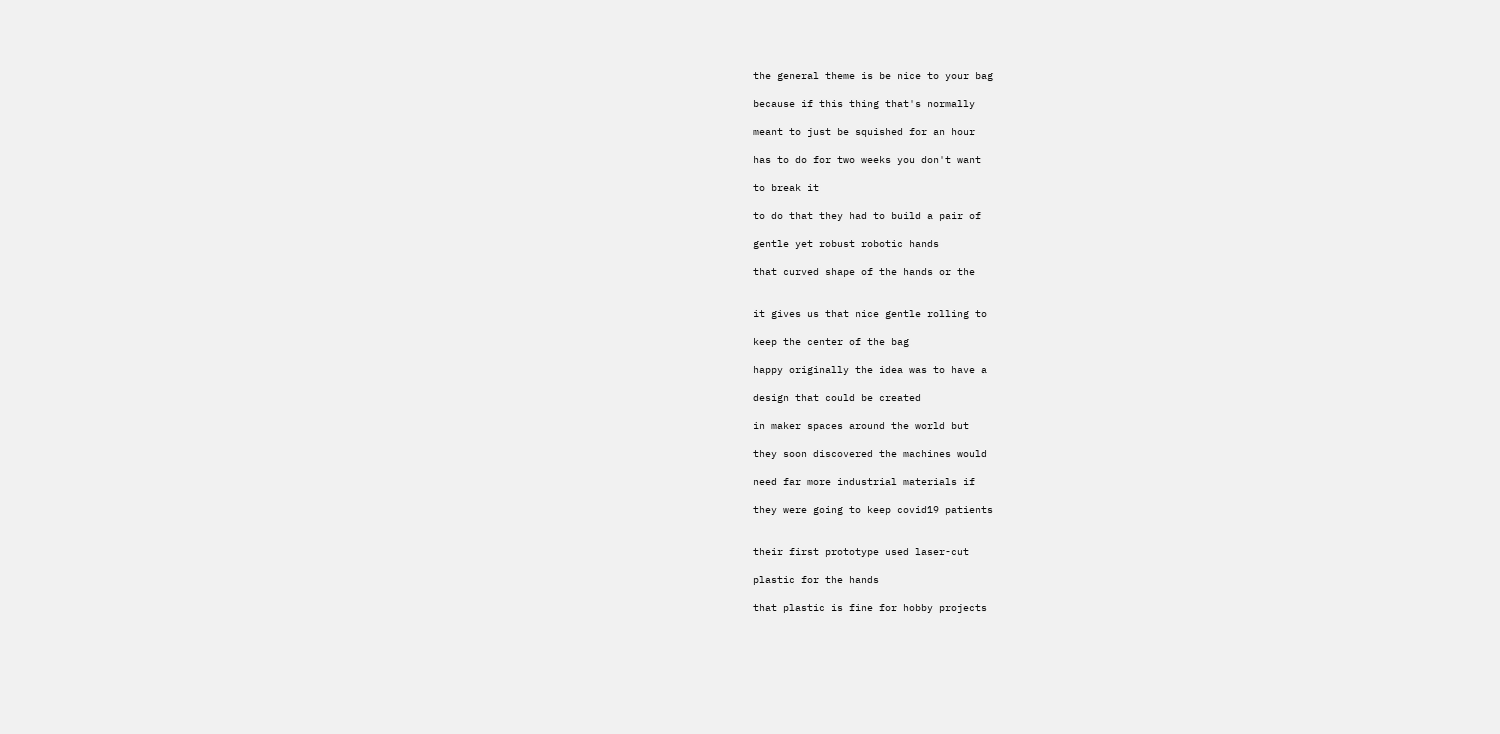the general theme is be nice to your bag

because if this thing that's normally

meant to just be squished for an hour

has to do for two weeks you don't want

to break it

to do that they had to build a pair of

gentle yet robust robotic hands

that curved shape of the hands or the


it gives us that nice gentle rolling to

keep the center of the bag

happy originally the idea was to have a

design that could be created

in maker spaces around the world but

they soon discovered the machines would

need far more industrial materials if

they were going to keep covid19 patients


their first prototype used laser-cut

plastic for the hands

that plastic is fine for hobby projects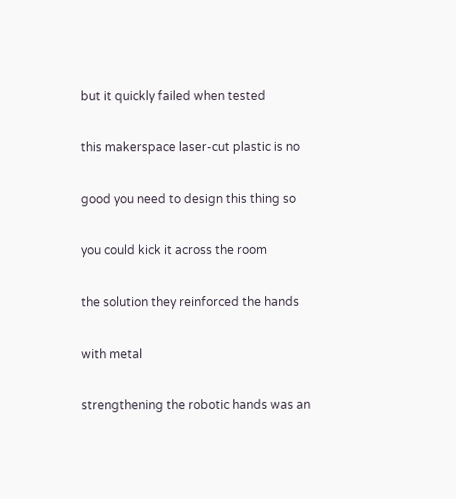but it quickly failed when tested

this makerspace laser-cut plastic is no

good you need to design this thing so

you could kick it across the room

the solution they reinforced the hands

with metal

strengthening the robotic hands was an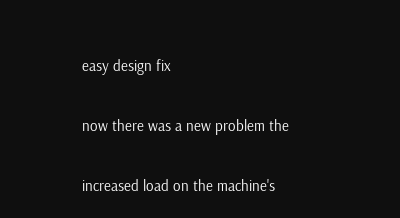easy design fix

now there was a new problem the

increased load on the machine's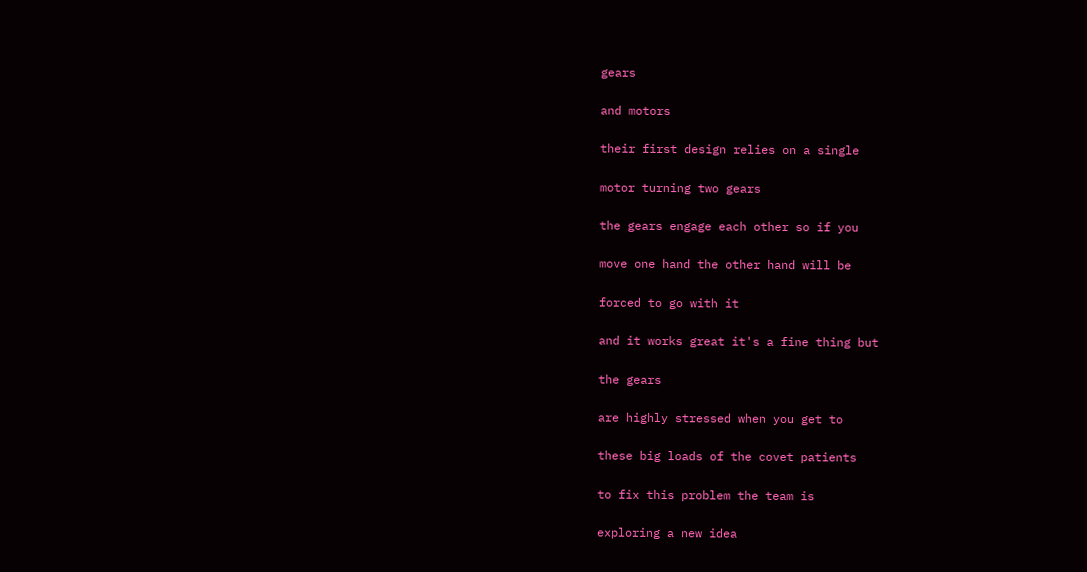gears

and motors

their first design relies on a single

motor turning two gears

the gears engage each other so if you

move one hand the other hand will be

forced to go with it

and it works great it's a fine thing but

the gears

are highly stressed when you get to

these big loads of the covet patients

to fix this problem the team is

exploring a new idea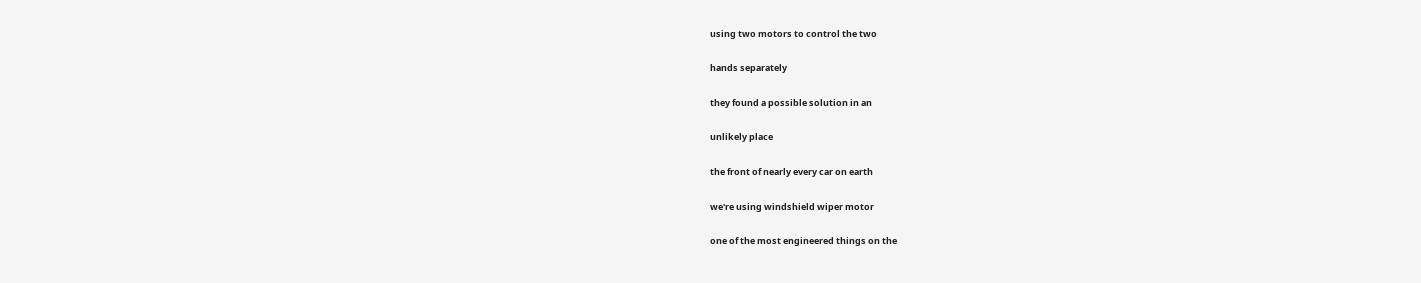using two motors to control the two

hands separately

they found a possible solution in an

unlikely place

the front of nearly every car on earth

we're using windshield wiper motor

one of the most engineered things on the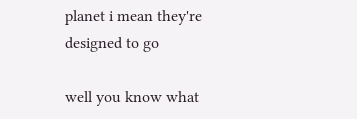planet i mean they're designed to go

well you know what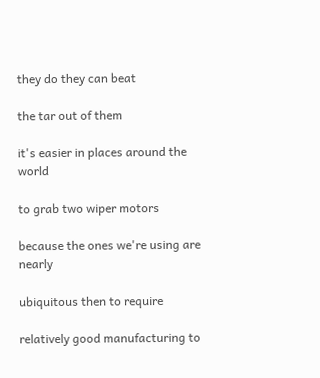they do they can beat

the tar out of them

it's easier in places around the world

to grab two wiper motors

because the ones we're using are nearly

ubiquitous then to require

relatively good manufacturing to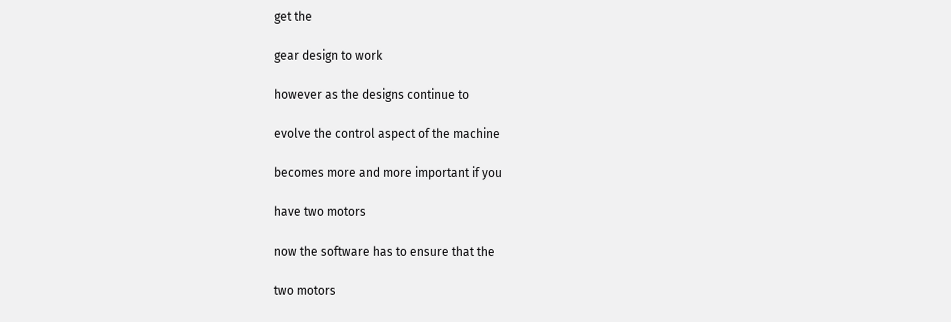get the

gear design to work

however as the designs continue to

evolve the control aspect of the machine

becomes more and more important if you

have two motors

now the software has to ensure that the

two motors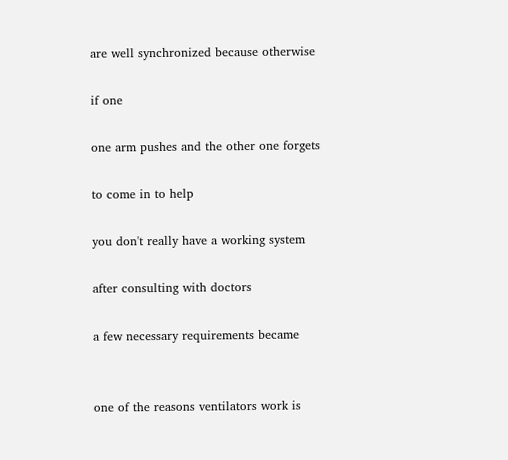are well synchronized because otherwise

if one

one arm pushes and the other one forgets

to come in to help

you don't really have a working system

after consulting with doctors

a few necessary requirements became


one of the reasons ventilators work is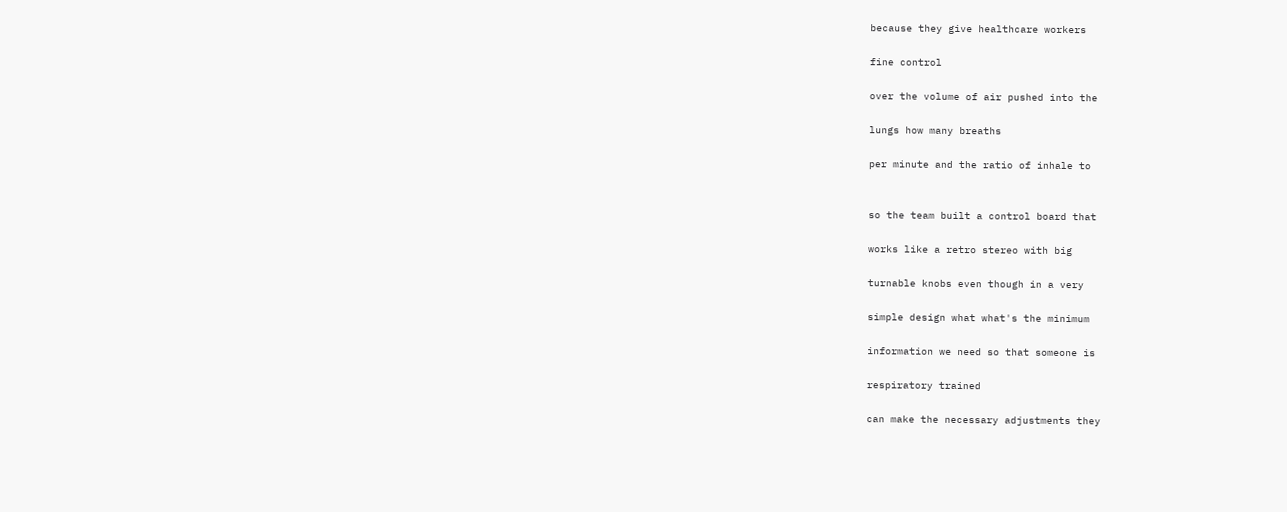because they give healthcare workers

fine control

over the volume of air pushed into the

lungs how many breaths

per minute and the ratio of inhale to


so the team built a control board that

works like a retro stereo with big

turnable knobs even though in a very

simple design what what's the minimum

information we need so that someone is

respiratory trained

can make the necessary adjustments they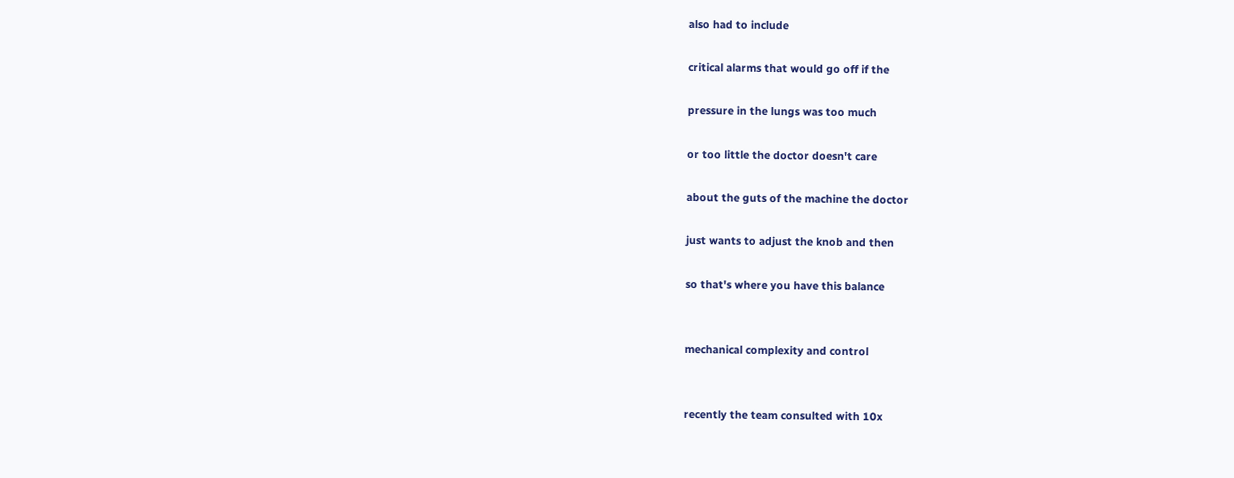also had to include

critical alarms that would go off if the

pressure in the lungs was too much

or too little the doctor doesn't care

about the guts of the machine the doctor

just wants to adjust the knob and then

so that's where you have this balance


mechanical complexity and control


recently the team consulted with 10x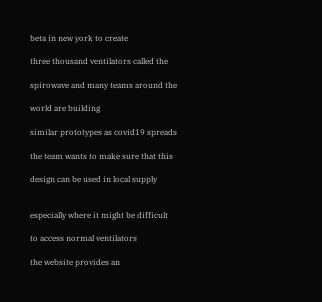beta in new york to create

three thousand ventilators called the

spirowave and many teams around the

world are building

similar prototypes as covid19 spreads

the team wants to make sure that this

design can be used in local supply


especially where it might be difficult

to access normal ventilators

the website provides an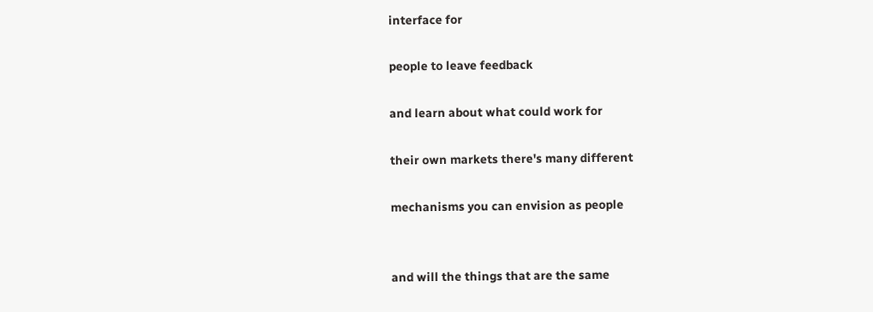interface for

people to leave feedback

and learn about what could work for

their own markets there's many different

mechanisms you can envision as people


and will the things that are the same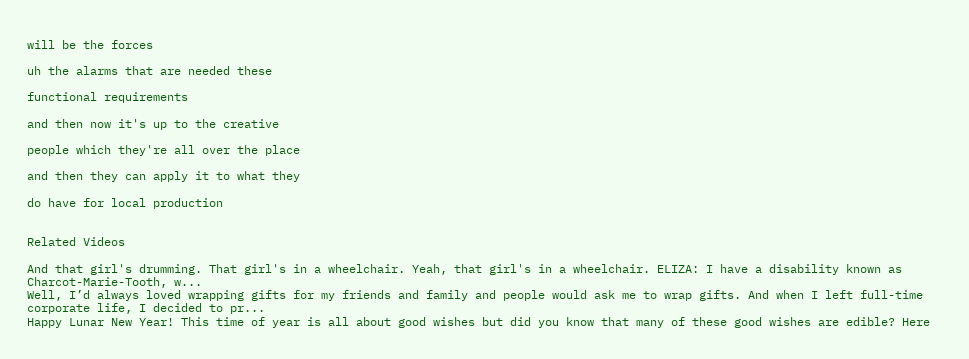will be the forces

uh the alarms that are needed these

functional requirements

and then now it's up to the creative

people which they're all over the place

and then they can apply it to what they

do have for local production


Related Videos

And that girl's drumming. That girl's in a wheelchair. Yeah, that girl's in a wheelchair. ELIZA: I have a disability known as Charcot-Marie-Tooth, w...
Well, I’d always loved wrapping gifts for my friends and family and people would ask me to wrap gifts. And when I left full-time corporate life, I decided to pr...
Happy Lunar New Year! This time of year is all about good wishes but did you know that many of these good wishes are edible? Here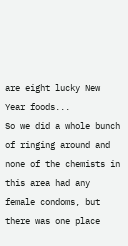are eight lucky New Year foods...
So we did a whole bunch of ringing around and none of the chemists in this area had any female condoms, but there was one place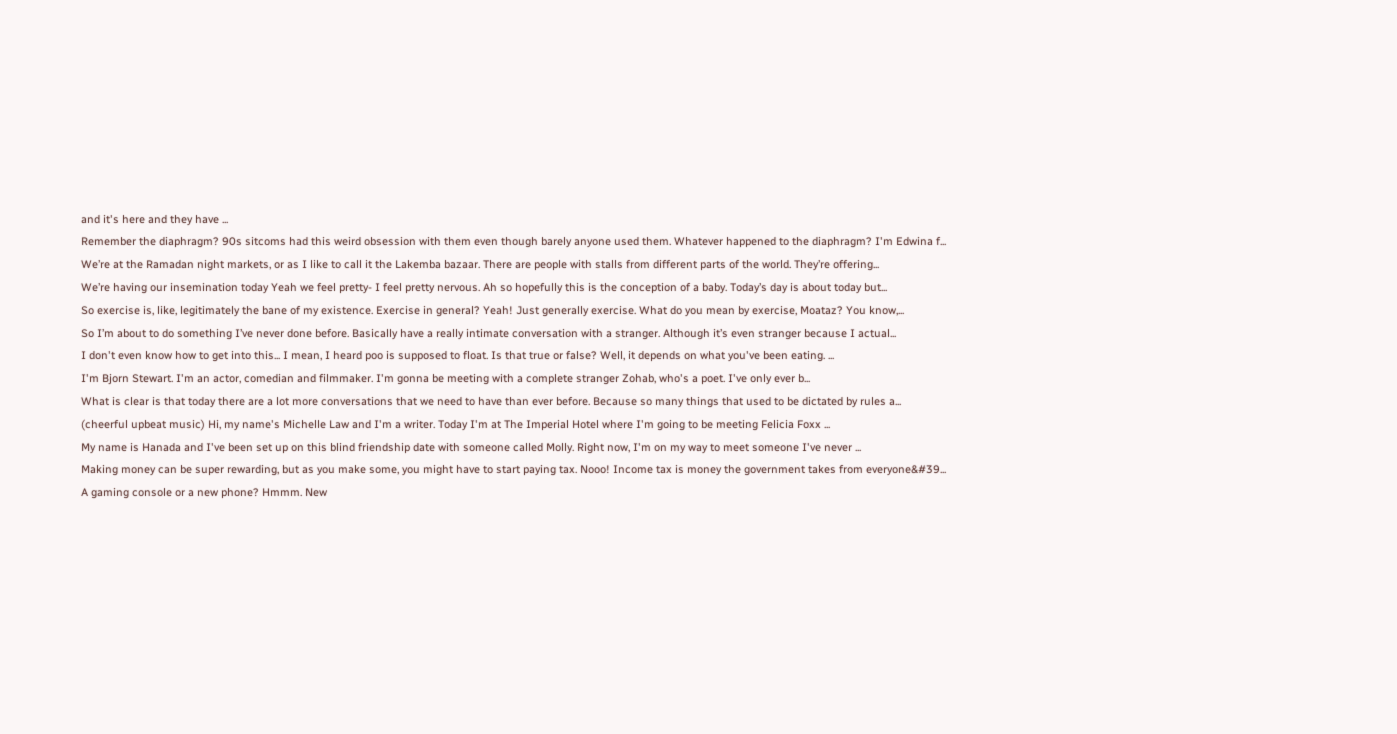and it's here and they have ...
Remember the diaphragm? 90s sitcoms had this weird obsession with them even though barely anyone used them. Whatever happened to the diaphragm? I'm Edwina f...
We’re at the Ramadan night markets, or as I like to call it the Lakemba bazaar. There are people with stalls from different parts of the world. They’re offering...
We’re having our insemination today Yeah we feel pretty- I feel pretty nervous. Ah so hopefully this is the conception of a baby. Today’s day is about today but...
So exercise is, like, legitimately the bane of my existence. Exercise in general? Yeah! Just generally exercise. What do you mean by exercise, Moataz? You know,...
So I’m about to do something I’ve never done before. Basically have a really intimate conversation with a stranger. Although it’s even stranger because I actual...
I don't even know how to get into this... I mean, I heard poo is supposed to float. Is that true or false? Well, it depends on what you've been eating. ...
I'm Bjorn Stewart. I'm an actor, comedian and filmmaker. I'm gonna be meeting with a complete stranger Zohab, who's a poet. I've only ever b...
What is clear is that today there are a lot more conversations that we need to have than ever before. Because so many things that used to be dictated by rules a...
(cheerful upbeat music) Hi, my name's Michelle Law and I'm a writer. Today I'm at The Imperial Hotel where I'm going to be meeting Felicia Foxx ...
My name is Hanada and I've been set up on this blind friendship date with someone called Molly. Right now, I'm on my way to meet someone I've never ...
Making money can be super rewarding, but as you make some, you might have to start paying tax. Nooo! Income tax is money the government takes from everyone&#39...
A gaming console or a new phone? Hmmm. New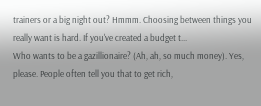trainers or a big night out? Hmmm. Choosing between things you really want is hard. If you've created a budget t...
Who wants to be a gazillionaire? (Ah, ah, so much money). Yes, please. People often tell you that to get rich,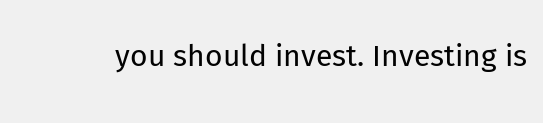you should invest. Investing is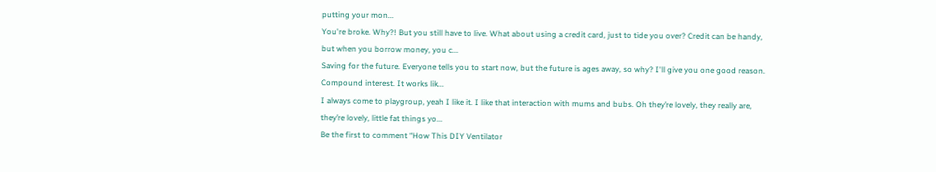putting your mon...
You're broke. Why?! But you still have to live. What about using a credit card, just to tide you over? Credit can be handy, but when you borrow money, you c...
Saving for the future. Everyone tells you to start now, but the future is ages away, so why? I'll give you one good reason. Compound interest. It works lik...
I always come to playgroup, yeah I like it. I like that interaction with mums and bubs. Oh they’re lovely, they really are, they’re lovely, little fat things yo...
Be the first to comment “How This DIY Ventilator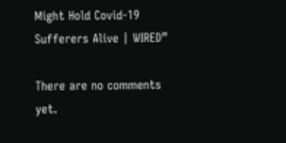Might Hold Covid-19 Sufferers Alive | WIRED”

There are no comments yet.